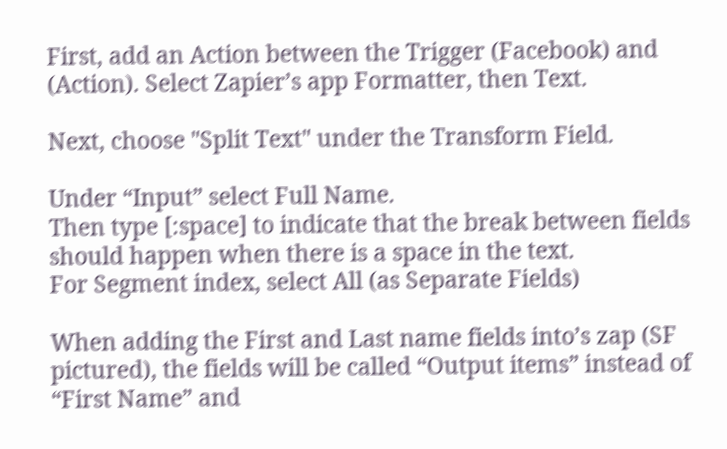First, add an Action between the Trigger (Facebook) and (Action). Select Zapier’s app Formatter, then Text.

Next, choose "Split Text" under the Transform Field.

Under “Input” select Full Name.
Then type [:space] to indicate that the break between fields should happen when there is a space in the text.
For Segment index, select All (as Separate Fields)

When adding the First and Last name fields into’s zap (SF pictured), the fields will be called “Output items” instead of “First Name” and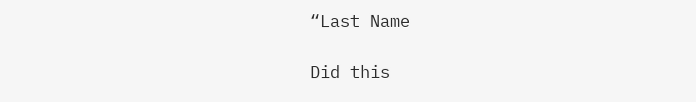“Last Name

Did this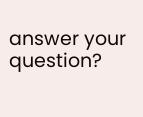answer your question?